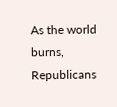As the world burns, Republicans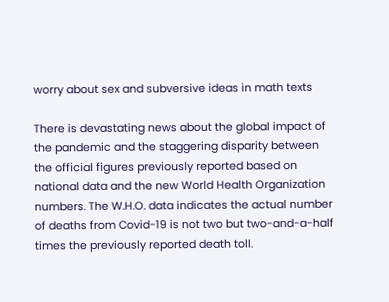worry about sex and subversive ideas in math texts

There is devastating news about the global impact of the pandemic and the staggering disparity between the official figures previously reported based on national data and the new World Health Organization numbers. The W.H.O. data indicates the actual number of deaths from Covid-19 is not two but two-and-a-half times the previously reported death toll.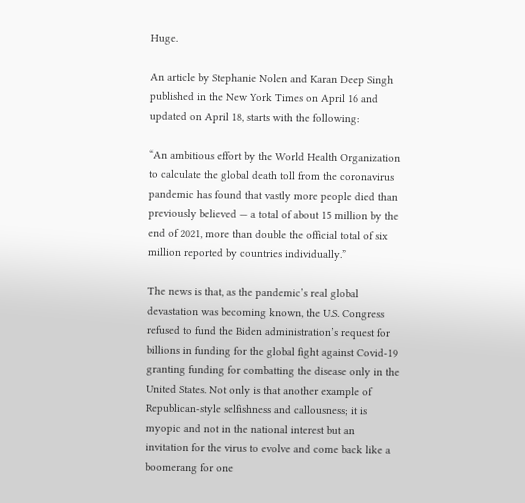Huge.

An article by Stephanie Nolen and Karan Deep Singh published in the New York Times on April 16 and updated on April 18, starts with the following:

“An ambitious effort by the World Health Organization to calculate the global death toll from the coronavirus pandemic has found that vastly more people died than previously believed — a total of about 15 million by the end of 2021, more than double the official total of six million reported by countries individually.”

The news is that, as the pandemic’s real global devastation was becoming known, the U.S. Congress refused to fund the Biden administration’s request for billions in funding for the global fight against Covid-19 granting funding for combatting the disease only in the United States. Not only is that another example of Republican-style selfishness and callousness; it is myopic and not in the national interest but an invitation for the virus to evolve and come back like a boomerang for one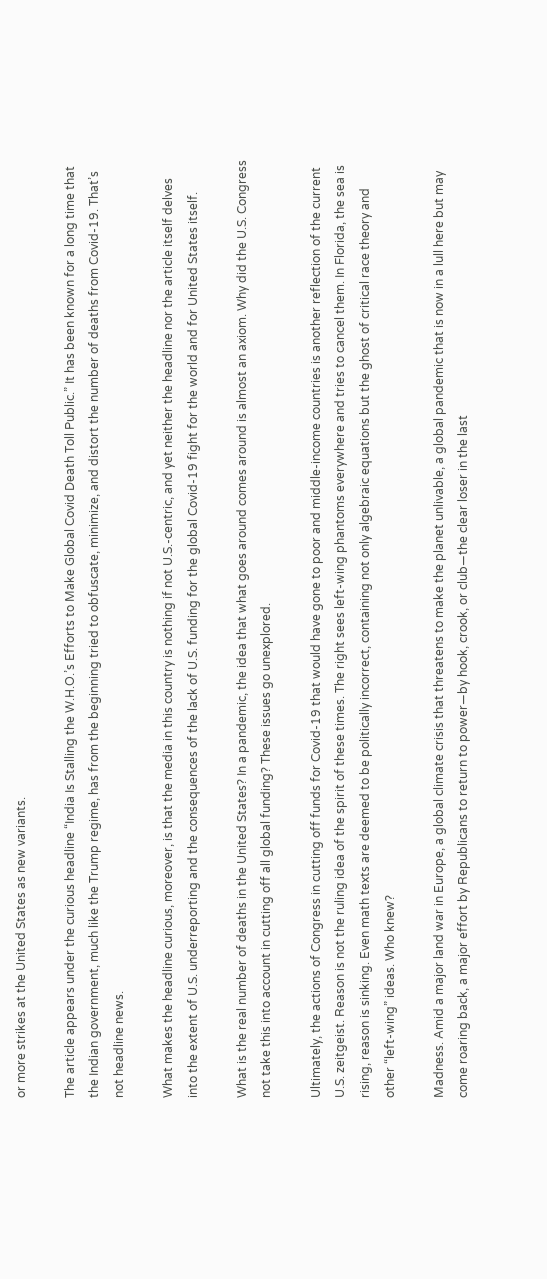or more strikes at the United States as new variants.

The article appears under the curious headline “India Is Stalling the W.H.O.’s Efforts to Make Global Covid Death Toll Public.” It has been known for a long time that the Indian government, much like the Trump regime, has from the beginning tried to obfuscate, minimize, and distort the number of deaths from Covid-19. That’s not headline news.

What makes the headline curious, moreover, is that the media in this country is nothing if not U.S.-centric, and yet neither the headline nor the article itself delves into the extent of U.S. underreporting and the consequences of the lack of U.S. funding for the global Covid-19 fight for the world and for United States itself.

What is the real number of deaths in the United States? In a pandemic, the idea that what goes around comes around is almost an axiom. Why did the U.S. Congress not take this into account in cutting off all global funding? These issues go unexplored.

Ultimately, the actions of Congress in cutting off funds for Covid-19 that would have gone to poor and middle-income countries is another reflection of the current U.S. zeitgeist. Reason is not the ruling idea of the spirit of these times. The right sees left-wing phantoms everywhere and tries to cancel them. In Florida, the sea is rising, reason is sinking. Even math texts are deemed to be politically incorrect, containing not only algebraic equations but the ghost of critical race theory and other “left-wing” ideas. Who knew?

Madness. Amid a major land war in Europe, a global climate crisis that threatens to make the planet unlivable, a global pandemic that is now in a lull here but may come roaring back, a major effort by Republicans to return to power—by hook, crook, or club—the clear loser in the last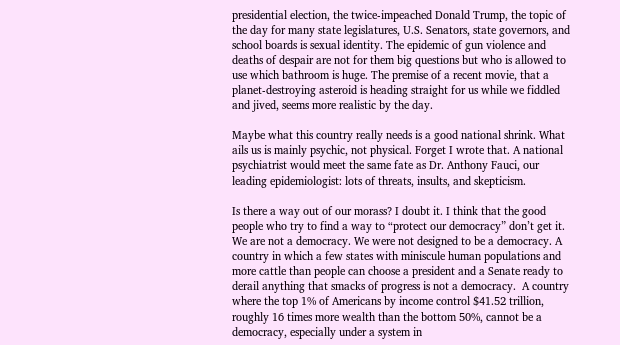presidential election, the twice-impeached Donald Trump, the topic of the day for many state legislatures, U.S. Senators, state governors, and school boards is sexual identity. The epidemic of gun violence and deaths of despair are not for them big questions but who is allowed to use which bathroom is huge. The premise of a recent movie, that a planet-destroying asteroid is heading straight for us while we fiddled and jived, seems more realistic by the day.

Maybe what this country really needs is a good national shrink. What ails us is mainly psychic, not physical. Forget I wrote that. A national psychiatrist would meet the same fate as Dr. Anthony Fauci, our leading epidemiologist: lots of threats, insults, and skepticism.

Is there a way out of our morass? I doubt it. I think that the good people who try to find a way to “protect our democracy” don’t get it. We are not a democracy. We were not designed to be a democracy. A country in which a few states with miniscule human populations and more cattle than people can choose a president and a Senate ready to derail anything that smacks of progress is not a democracy.  A country where the top 1% of Americans by income control $41.52 trillion, roughly 16 times more wealth than the bottom 50%, cannot be a democracy, especially under a system in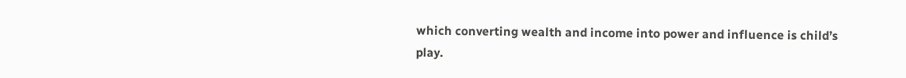which converting wealth and income into power and influence is child’s play.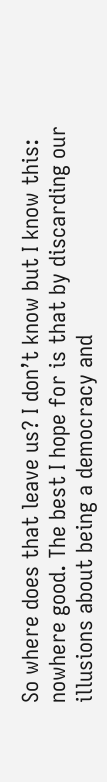So where does that leave us? I don’t know but I know this: nowhere good. The best I hope for is that by discarding our illusions about being a democracy and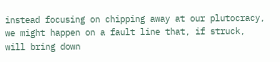instead focusing on chipping away at our plutocracy, we might happen on a fault line that, if struck, will bring down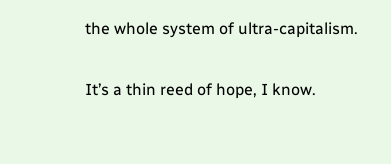the whole system of ultra-capitalism.

It’s a thin reed of hope, I know.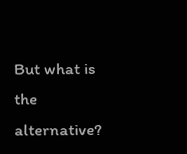But what is the alternative?